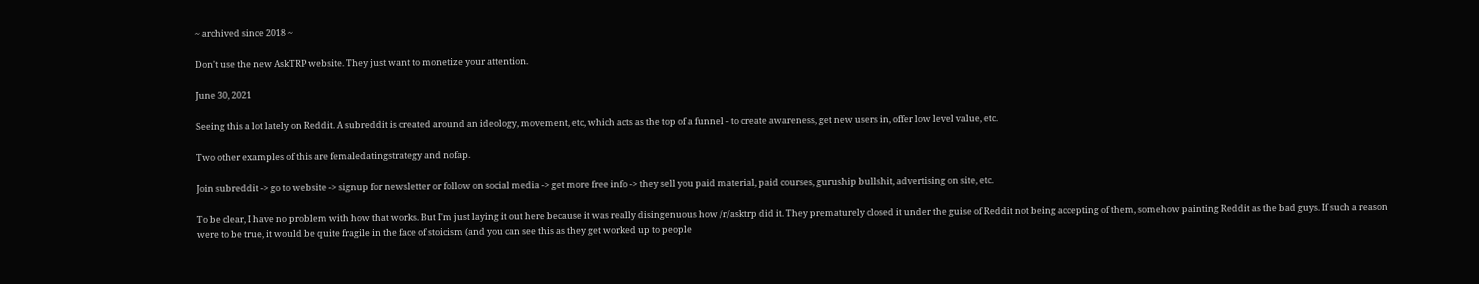~ archived since 2018 ~

Don't use the new AskTRP website. They just want to monetize your attention.

June 30, 2021

Seeing this a lot lately on Reddit. A subreddit is created around an ideology, movement, etc, which acts as the top of a funnel - to create awareness, get new users in, offer low level value, etc.

Two other examples of this are femaledatingstrategy and nofap.

Join subreddit -> go to website -> signup for newsletter or follow on social media -> get more free info -> they sell you paid material, paid courses, guruship bullshit, advertising on site, etc.

To be clear, I have no problem with how that works. But I'm just laying it out here because it was really disingenuous how /r/asktrp did it. They prematurely closed it under the guise of Reddit not being accepting of them, somehow painting Reddit as the bad guys. If such a reason were to be true, it would be quite fragile in the face of stoicism (and you can see this as they get worked up to people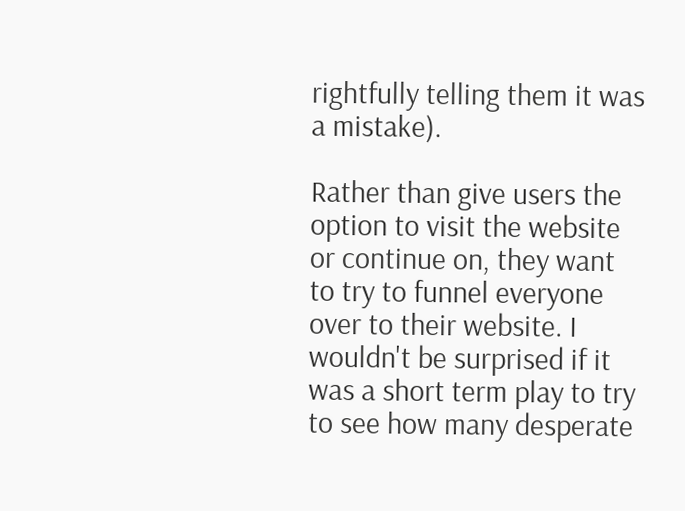rightfully telling them it was a mistake).

Rather than give users the option to visit the website or continue on, they want to try to funnel everyone over to their website. I wouldn't be surprised if it was a short term play to try to see how many desperate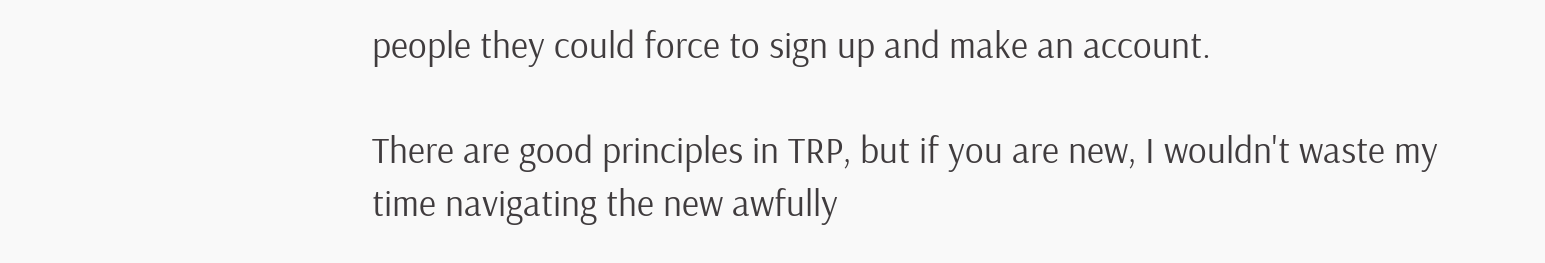people they could force to sign up and make an account.

There are good principles in TRP, but if you are new, I wouldn't waste my time navigating the new awfully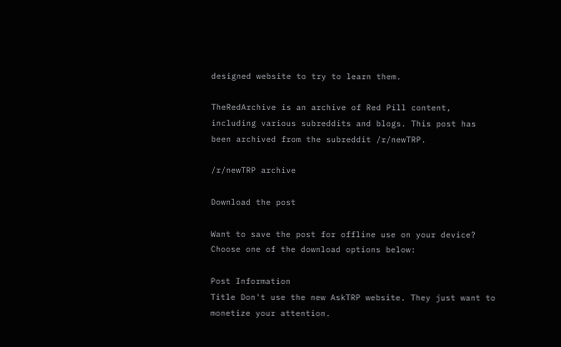designed website to try to learn them.

TheRedArchive is an archive of Red Pill content, including various subreddits and blogs. This post has been archived from the subreddit /r/newTRP.

/r/newTRP archive

Download the post

Want to save the post for offline use on your device? Choose one of the download options below:

Post Information
Title Don't use the new AskTRP website. They just want to monetize your attention.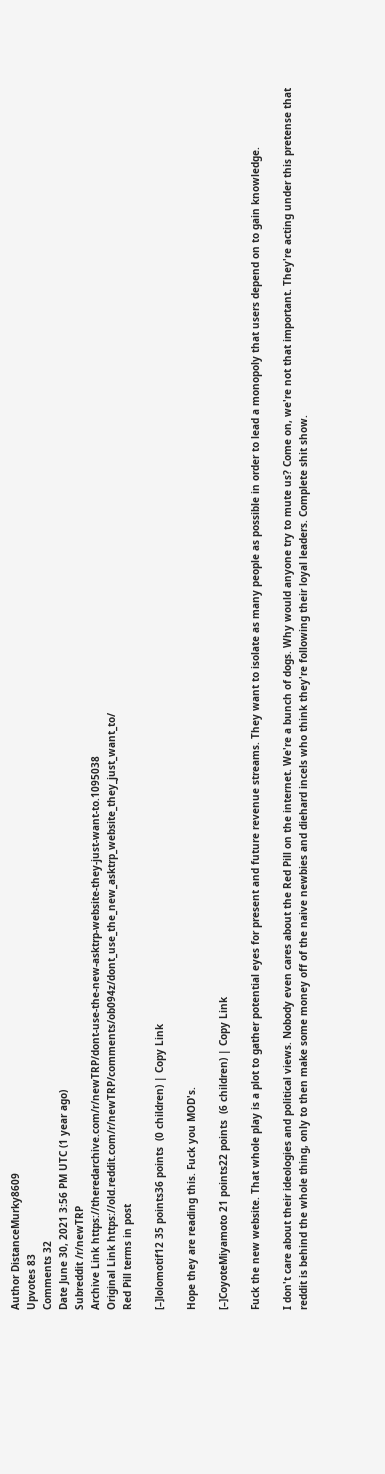Author DistanceMurky8609
Upvotes 83
Comments 32
Date June 30, 2021 3:56 PM UTC (1 year ago)
Subreddit /r/newTRP
Archive Link https://theredarchive.com/r/newTRP/dont-use-the-new-asktrp-website-they-just-want-to.1095038
Original Link https://old.reddit.com/r/newTRP/comments/ob094z/dont_use_the_new_asktrp_website_they_just_want_to/
Red Pill terms in post

[–]lolomotif12 35 points36 points  (0 children) | Copy Link

Hope they are reading this. Fuck you MOD's.

[–]CoyoteMiyamoto 21 points22 points  (6 children) | Copy Link

Fuck the new website. That whole play is a plot to gather potential eyes for present and future revenue streams. They want to isolate as many people as possible in order to lead a monopoly that users depend on to gain knowledge.

I don't care about their ideologies and political views. Nobody even cares about the Red Pill on the internet. We're a bunch of dogs. Why would anyone try to mute us? Come on, we're not that important. They're acting under this pretense that reddit is behind the whole thing, only to then make some money off of the naive newbies and diehard incels who think they're following their loyal leaders. Complete shit show.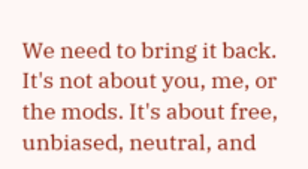We need to bring it back. It's not about you, me, or the mods. It's about free, unbiased, neutral, and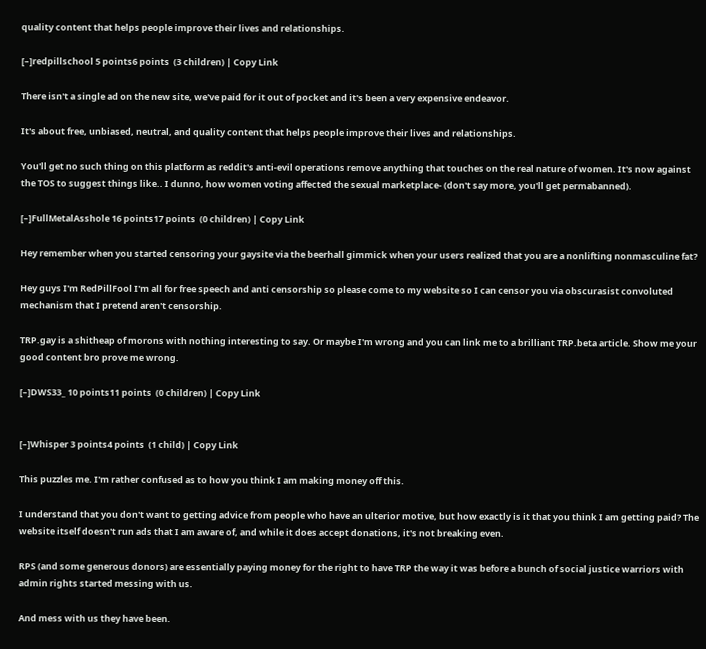quality content that helps people improve their lives and relationships.

[–]redpillschool 5 points6 points  (3 children) | Copy Link

There isn't a single ad on the new site, we've paid for it out of pocket and it's been a very expensive endeavor.

It's about free, unbiased, neutral, and quality content that helps people improve their lives and relationships.

You'll get no such thing on this platform as reddit's anti-evil operations remove anything that touches on the real nature of women. It's now against the TOS to suggest things like.. I dunno, how women voting affected the sexual marketplace- (don't say more, you'll get permabanned).

[–]FullMetalAsshole 16 points17 points  (0 children) | Copy Link

Hey remember when you started censoring your gaysite via the beerhall gimmick when your users realized that you are a nonlifting nonmasculine fat?

Hey guys I'm RedPillFool I'm all for free speech and anti censorship so please come to my website so I can censor you via obscurasist convoluted mechanism that I pretend aren't censorship.

TRP.gay is a shitheap of morons with nothing interesting to say. Or maybe I'm wrong and you can link me to a brilliant TRP.beta article. Show me your good content bro prove me wrong.

[–]DWS33_ 10 points11 points  (0 children) | Copy Link


[–]Whisper 3 points4 points  (1 child) | Copy Link

This puzzles me. I'm rather confused as to how you think I am making money off this.

I understand that you don't want to getting advice from people who have an ulterior motive, but how exactly is it that you think I am getting paid? The website itself doesn't run ads that I am aware of, and while it does accept donations, it's not breaking even.

RPS (and some generous donors) are essentially paying money for the right to have TRP the way it was before a bunch of social justice warriors with admin rights started messing with us.

And mess with us they have been.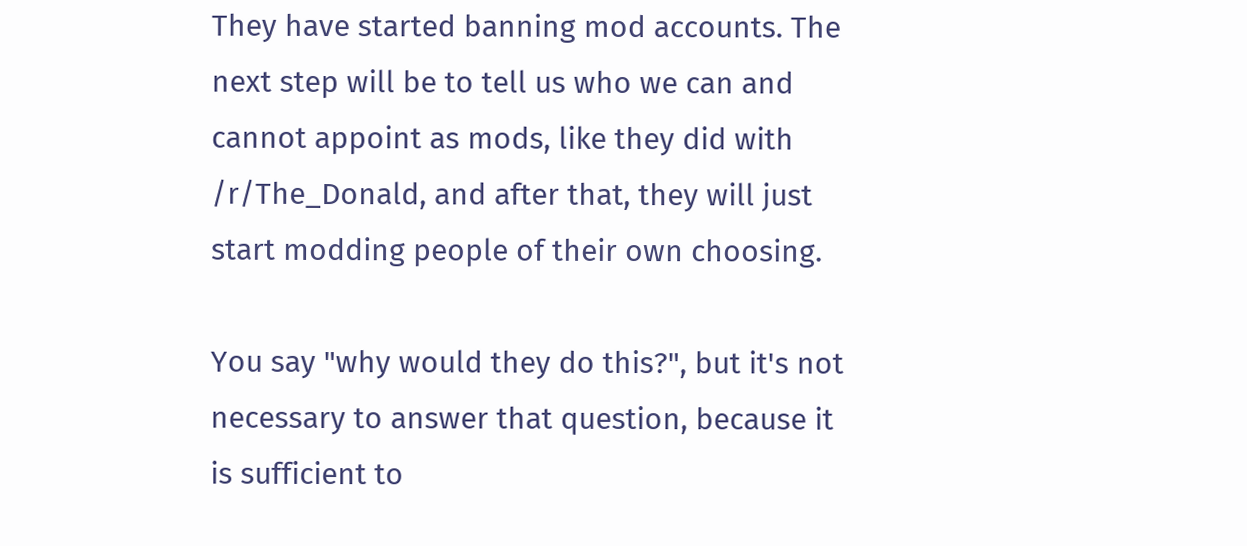They have started banning mod accounts. The next step will be to tell us who we can and cannot appoint as mods, like they did with /r/The_Donald, and after that, they will just start modding people of their own choosing.

You say "why would they do this?", but it's not necessary to answer that question, because it is sufficient to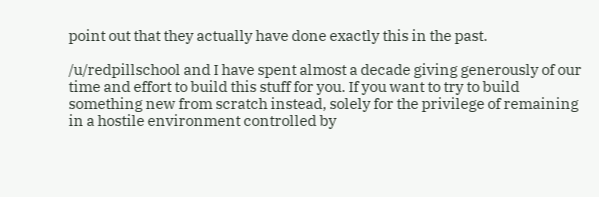point out that they actually have done exactly this in the past.

/u/redpillschool and I have spent almost a decade giving generously of our time and effort to build this stuff for you. If you want to try to build something new from scratch instead, solely for the privilege of remaining in a hostile environment controlled by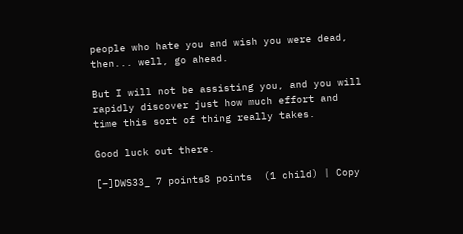people who hate you and wish you were dead, then... well, go ahead.

But I will not be assisting you, and you will rapidly discover just how much effort and time this sort of thing really takes.

Good luck out there.

[–]DWS33_ 7 points8 points  (1 child) | Copy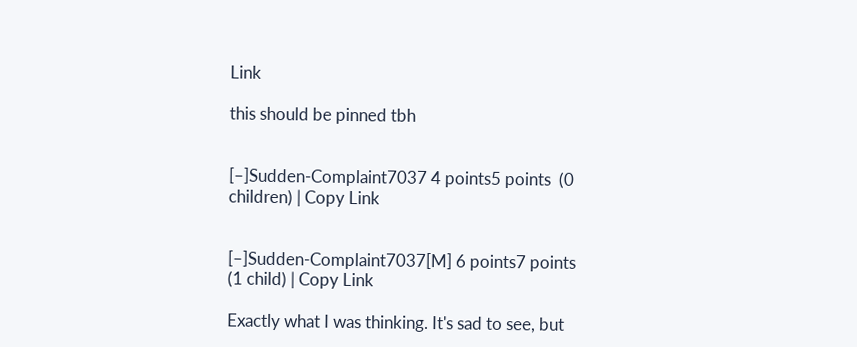Link

this should be pinned tbh


[–]Sudden-Complaint7037 4 points5 points  (0 children) | Copy Link


[–]Sudden-Complaint7037[M] 6 points7 points  (1 child) | Copy Link

Exactly what I was thinking. It's sad to see, but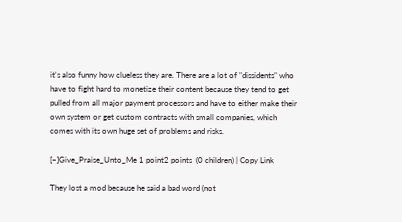it's also funny how clueless they are. There are a lot of "dissidents" who have to fight hard to monetize their content because they tend to get pulled from all major payment processors and have to either make their own system or get custom contracts with small companies, which comes with its own huge set of problems and risks.

[–]Give_Praise_Unto_Me 1 point2 points  (0 children) | Copy Link

They lost a mod because he said a bad word (not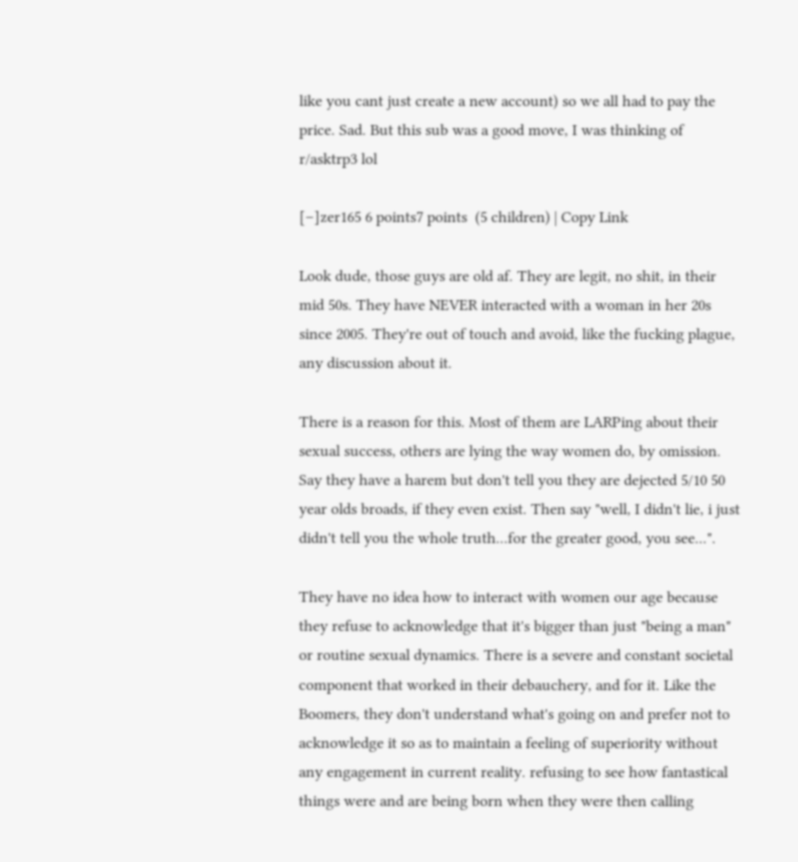like you cant just create a new account) so we all had to pay the price. Sad. But this sub was a good move, I was thinking of r/asktrp3 lol

[–]zer165 6 points7 points  (5 children) | Copy Link

Look dude, those guys are old af. They are legit, no shit, in their mid 50s. They have NEVER interacted with a woman in her 20s since 2005. They're out of touch and avoid, like the fucking plague, any discussion about it.

There is a reason for this. Most of them are LARPing about their sexual success, others are lying the way women do, by omission. Say they have a harem but don't tell you they are dejected 5/10 50 year olds broads, if they even exist. Then say "well, I didn't lie, i just didn't tell you the whole truth...for the greater good, you see...".

They have no idea how to interact with women our age because they refuse to acknowledge that it's bigger than just "being a man" or routine sexual dynamics. There is a severe and constant societal component that worked in their debauchery, and for it. Like the Boomers, they don't understand what's going on and prefer not to acknowledge it so as to maintain a feeling of superiority without any engagement in current reality. refusing to see how fantastical things were and are being born when they were then calling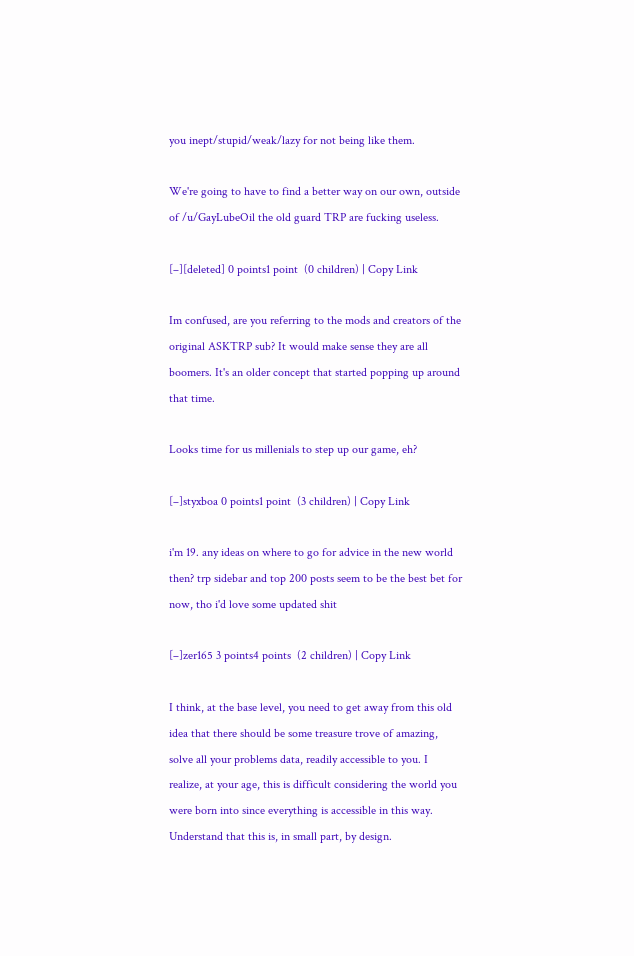you inept/stupid/weak/lazy for not being like them.

We're going to have to find a better way on our own, outside of /u/GayLubeOil the old guard TRP are fucking useless.

[–][deleted] 0 points1 point  (0 children) | Copy Link

Im confused, are you referring to the mods and creators of the original ASKTRP sub? It would make sense they are all boomers. It's an older concept that started popping up around that time.

Looks time for us millenials to step up our game, eh?

[–]styxboa 0 points1 point  (3 children) | Copy Link

i'm 19. any ideas on where to go for advice in the new world then? trp sidebar and top 200 posts seem to be the best bet for now, tho i'd love some updated shit

[–]zer165 3 points4 points  (2 children) | Copy Link

I think, at the base level, you need to get away from this old idea that there should be some treasure trove of amazing, solve all your problems data, readily accessible to you. I realize, at your age, this is difficult considering the world you were born into since everything is accessible in this way. Understand that this is, in small part, by design.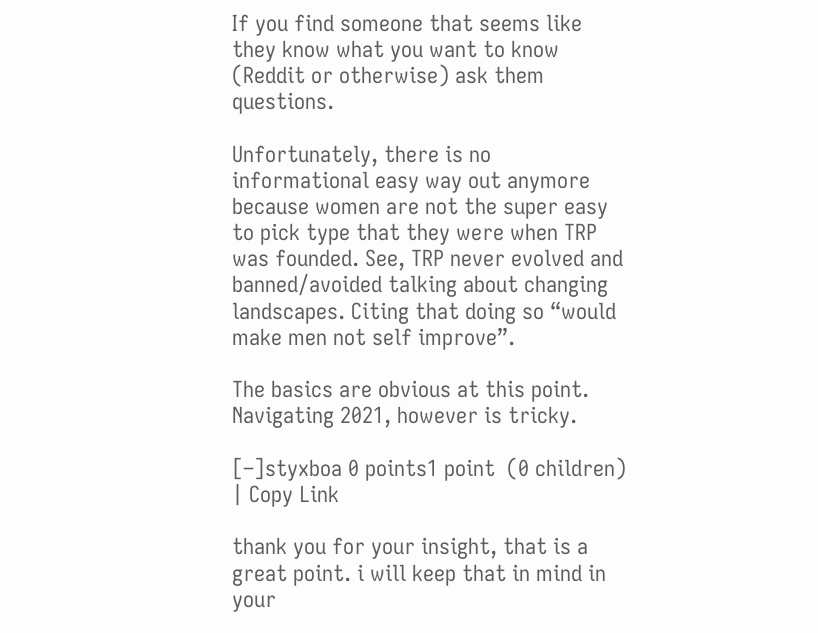If you find someone that seems like they know what you want to know (Reddit or otherwise) ask them questions.

Unfortunately, there is no informational easy way out anymore because women are not the super easy to pick type that they were when TRP was founded. See, TRP never evolved and banned/avoided talking about changing landscapes. Citing that doing so “would make men not self improve”.

The basics are obvious at this point. Navigating 2021, however is tricky.

[–]styxboa 0 points1 point  (0 children) | Copy Link

thank you for your insight, that is a great point. i will keep that in mind in your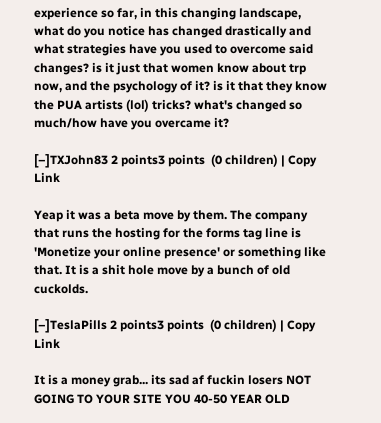experience so far, in this changing landscape, what do you notice has changed drastically and what strategies have you used to overcome said changes? is it just that women know about trp now, and the psychology of it? is it that they know the PUA artists (lol) tricks? what's changed so much/how have you overcame it?

[–]TXJohn83 2 points3 points  (0 children) | Copy Link

Yeap it was a beta move by them. The company that runs the hosting for the forms tag line is 'Monetize your online presence' or something like that. It is a shit hole move by a bunch of old cuckolds.

[–]TeslaPills 2 points3 points  (0 children) | Copy Link

It is a money grab... its sad af fuckin losers NOT GOING TO YOUR SITE YOU 40-50 YEAR OLD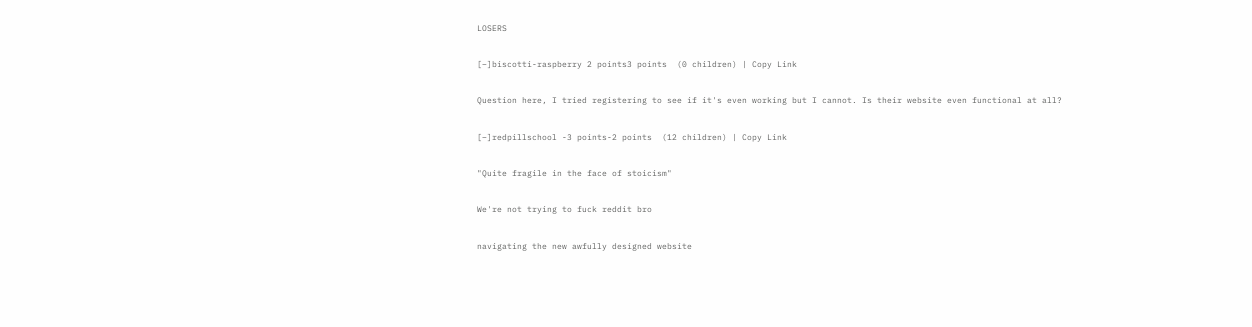LOSERS

[–]biscotti-raspberry 2 points3 points  (0 children) | Copy Link

Question here, I tried registering to see if it's even working but I cannot. Is their website even functional at all?

[–]redpillschool -3 points-2 points  (12 children) | Copy Link

"Quite fragile in the face of stoicism"

We're not trying to fuck reddit bro

navigating the new awfully designed website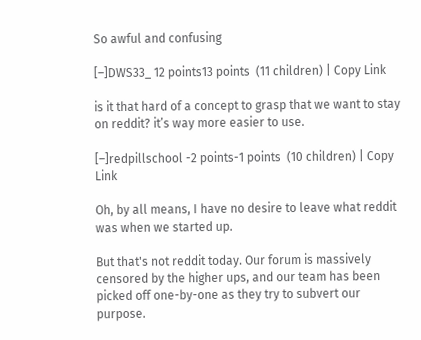So awful and confusing

[–]DWS33_ 12 points13 points  (11 children) | Copy Link

is it that hard of a concept to grasp that we want to stay on reddit? it’s way more easier to use.

[–]redpillschool -2 points-1 points  (10 children) | Copy Link

Oh, by all means, I have no desire to leave what reddit was when we started up.

But that's not reddit today. Our forum is massively censored by the higher ups, and our team has been picked off one-by-one as they try to subvert our purpose.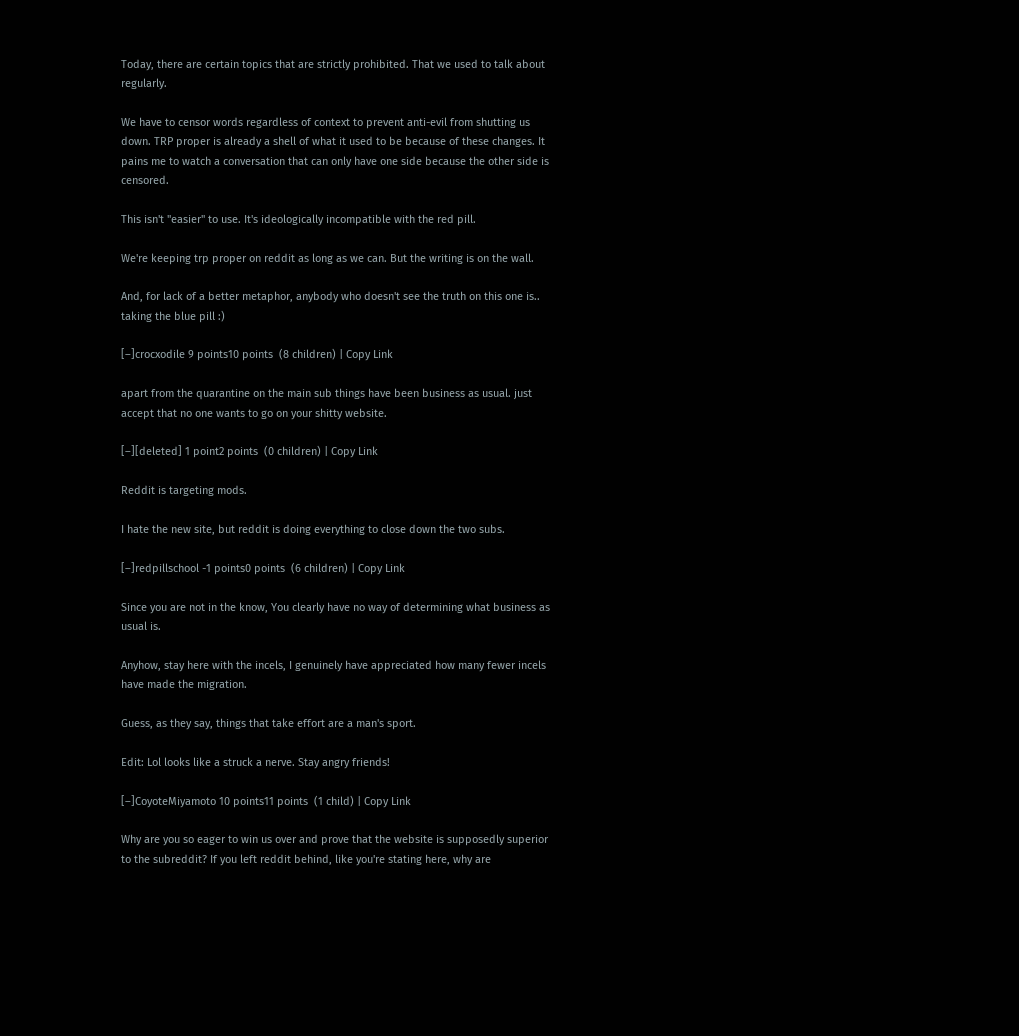Today, there are certain topics that are strictly prohibited. That we used to talk about regularly.

We have to censor words regardless of context to prevent anti-evil from shutting us down. TRP proper is already a shell of what it used to be because of these changes. It pains me to watch a conversation that can only have one side because the other side is censored.

This isn't "easier" to use. It's ideologically incompatible with the red pill.

We're keeping trp proper on reddit as long as we can. But the writing is on the wall.

And, for lack of a better metaphor, anybody who doesn't see the truth on this one is.. taking the blue pill :)

[–]crocxodile 9 points10 points  (8 children) | Copy Link

apart from the quarantine on the main sub things have been business as usual. just accept that no one wants to go on your shitty website.

[–][deleted] 1 point2 points  (0 children) | Copy Link

Reddit is targeting mods.

I hate the new site, but reddit is doing everything to close down the two subs.

[–]redpillschool -1 points0 points  (6 children) | Copy Link

Since you are not in the know, You clearly have no way of determining what business as usual is.

Anyhow, stay here with the incels, I genuinely have appreciated how many fewer incels have made the migration.

Guess, as they say, things that take effort are a man's sport.

Edit: Lol looks like a struck a nerve. Stay angry friends!

[–]CoyoteMiyamoto 10 points11 points  (1 child) | Copy Link

Why are you so eager to win us over and prove that the website is supposedly superior to the subreddit? If you left reddit behind, like you're stating here, why are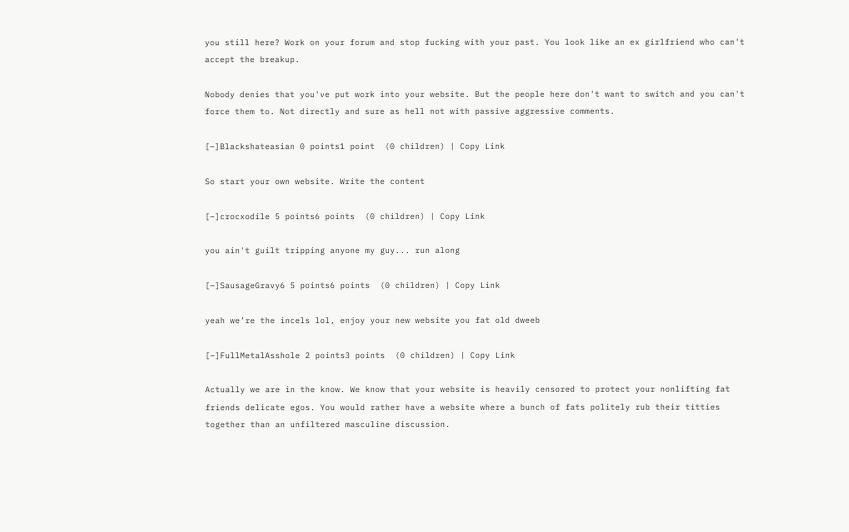you still here? Work on your forum and stop fucking with your past. You look like an ex girlfriend who can't accept the breakup.

Nobody denies that you've put work into your website. But the people here don't want to switch and you can't force them to. Not directly and sure as hell not with passive aggressive comments.

[–]Blackshateasian 0 points1 point  (0 children) | Copy Link

So start your own website. Write the content

[–]crocxodile 5 points6 points  (0 children) | Copy Link

you ain't guilt tripping anyone my guy... run along

[–]SausageGravy6 5 points6 points  (0 children) | Copy Link

yeah we’re the incels lol, enjoy your new website you fat old dweeb

[–]FullMetalAsshole 2 points3 points  (0 children) | Copy Link

Actually we are in the know. We know that your website is heavily censored to protect your nonlifting fat friends delicate egos. You would rather have a website where a bunch of fats politely rub their titties together than an unfiltered masculine discussion.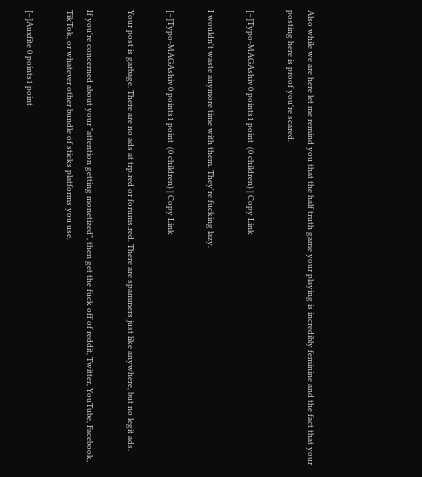Also while we are here let me remind you that the half truth game your playing is incredibly feminine and the fact that your posting here is proof you're scared.

[–]Typo-MAGAshiv 0 points1 point  (0 children) | Copy Link

I wouldn't waste anymore time with them. They're fucking lazy.

[–]Typo-MAGAshiv 0 points1 point  (0 children) | Copy Link

Your post is garbage. There are no ads at trp.red or forums.red. There are spammers just like anywhere, but no legit ads.

If you're concerned about your "attention getting monetized", then get the fuck off of reddit, Twitter, YouTube, Facebook, TikTok, or whatever other bundle of sticks platforms you use.

[–]Auxfite 0 points1 point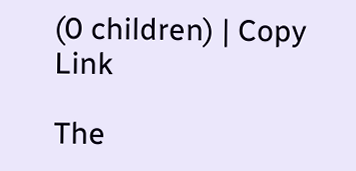(0 children) | Copy Link

The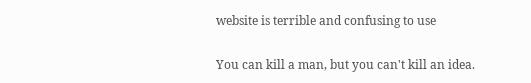website is terrible and confusing to use

You can kill a man, but you can't kill an idea.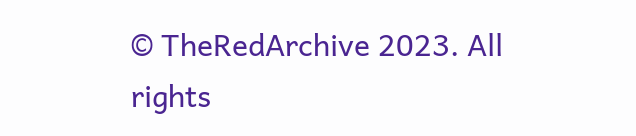© TheRedArchive 2023. All rights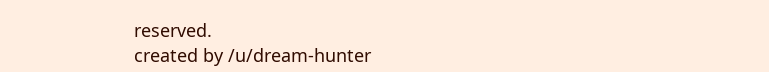reserved.
created by /u/dream-hunter